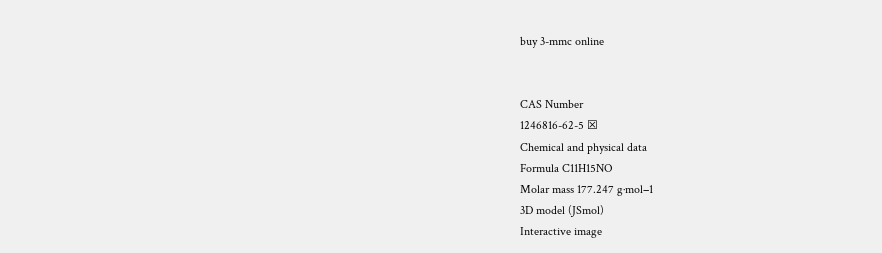buy 3-mmc online


CAS Number
1246816-62-5 ☒
Chemical and physical data
Formula C11H15NO
Molar mass 177.247 g·mol−1
3D model (JSmol)
Interactive image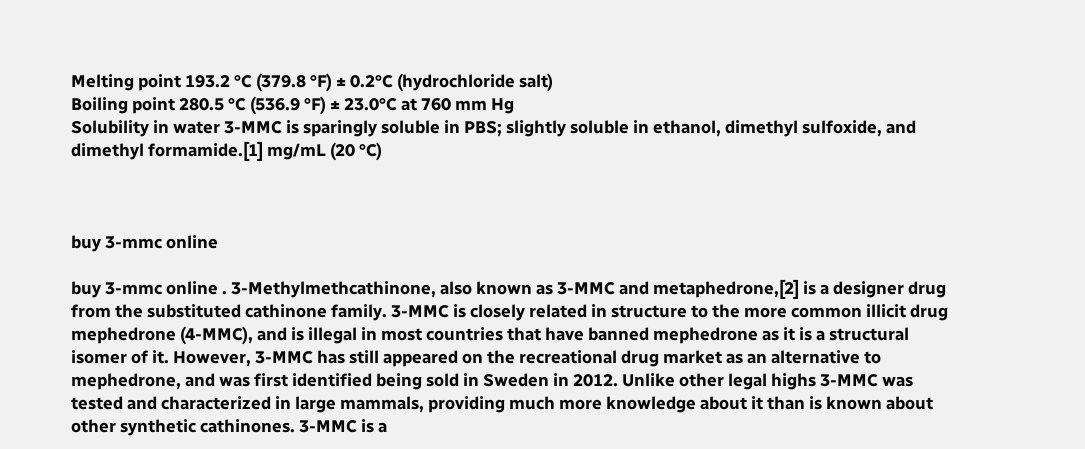Melting point 193.2 °C (379.8 °F) ± 0.2°C (hydrochloride salt)
Boiling point 280.5 °C (536.9 °F) ± 23.0°C at 760 mm Hg
Solubility in water 3-MMC is sparingly soluble in PBS; slightly soluble in ethanol, dimethyl sulfoxide, and dimethyl formamide.[1] mg/mL (20 °C)



buy 3-mmc online

buy 3-mmc online . 3-Methylmethcathinone, also known as 3-MMC and metaphedrone,[2] is a designer drug from the substituted cathinone family. 3-MMC is closely related in structure to the more common illicit drug mephedrone (4-MMC), and is illegal in most countries that have banned mephedrone as it is a structural isomer of it. However, 3-MMC has still appeared on the recreational drug market as an alternative to mephedrone, and was first identified being sold in Sweden in 2012. Unlike other legal highs 3-MMC was tested and characterized in large mammals, providing much more knowledge about it than is known about other synthetic cathinones. 3-MMC is a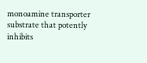monoamine transporter substrate that potently inhibits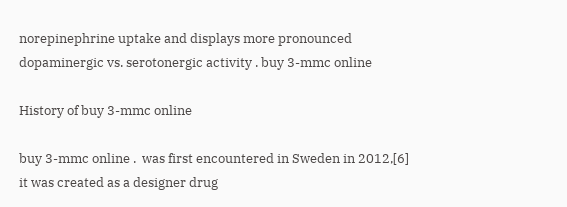norepinephrine uptake and displays more pronounced dopaminergic vs. serotonergic activity . buy 3-mmc online

History of buy 3-mmc online

buy 3-mmc online .  was first encountered in Sweden in 2012,[6] it was created as a designer drug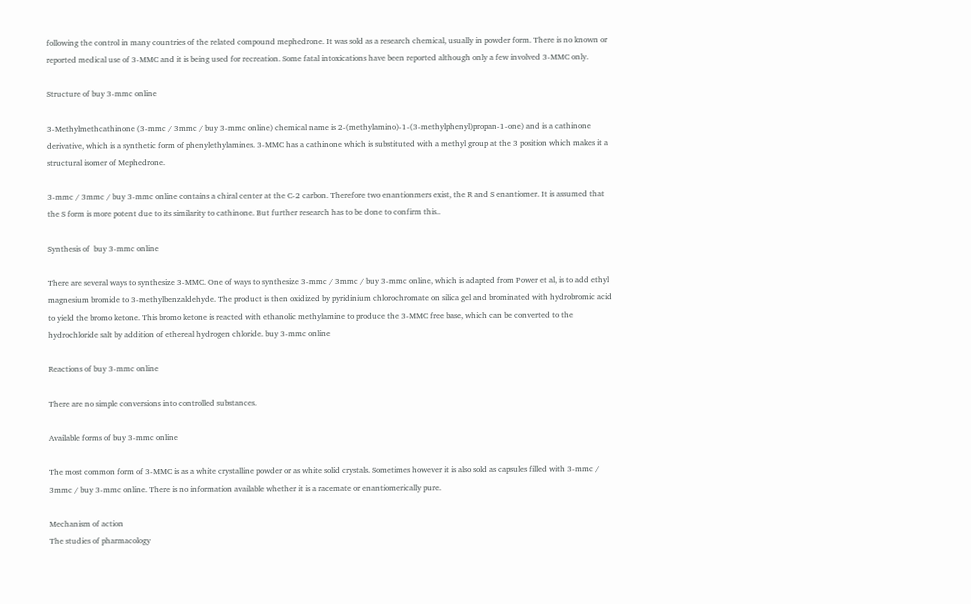following the control in many countries of the related compound mephedrone. It was sold as a research chemical, usually in powder form. There is no known or reported medical use of 3-MMC and it is being used for recreation. Some fatal intoxications have been reported although only a few involved 3-MMC only.

Structure of buy 3-mmc online

3-Methylmethcathinone (3-mmc / 3mmc / buy 3-mmc online) chemical name is 2-(methylamino)-1-(3-methylphenyl)propan-1-one) and is a cathinone derivative, which is a synthetic form of phenylethylamines. 3-MMC has a cathinone which is substituted with a methyl group at the 3 position which makes it a structural isomer of Mephedrone.

3-mmc / 3mmc / buy 3-mmc online contains a chiral center at the C-2 carbon. Therefore two enantionmers exist, the R and S enantiomer. It is assumed that the S form is more potent due to its similarity to cathinone. But further research has to be done to confirm this..

Synthesis of  buy 3-mmc online

There are several ways to synthesize 3-MMC. One of ways to synthesize 3-mmc / 3mmc / buy 3-mmc online, which is adapted from Power et al, is to add ethyl magnesium bromide to 3-methylbenzaldehyde. The product is then oxidized by pyridinium chlorochromate on silica gel and brominated with hydrobromic acid to yield the bromo ketone. This bromo ketone is reacted with ethanolic methylamine to produce the 3-MMC free base, which can be converted to the hydrochloride salt by addition of ethereal hydrogen chloride. buy 3-mmc online

Reactions of buy 3-mmc online

There are no simple conversions into controlled substances.

Available forms of buy 3-mmc online

The most common form of 3-MMC is as a white crystalline powder or as white solid crystals. Sometimes however it is also sold as capsules filled with 3-mmc / 3mmc / buy 3-mmc online. There is no information available whether it is a racemate or enantiomerically pure.

Mechanism of action
The studies of pharmacology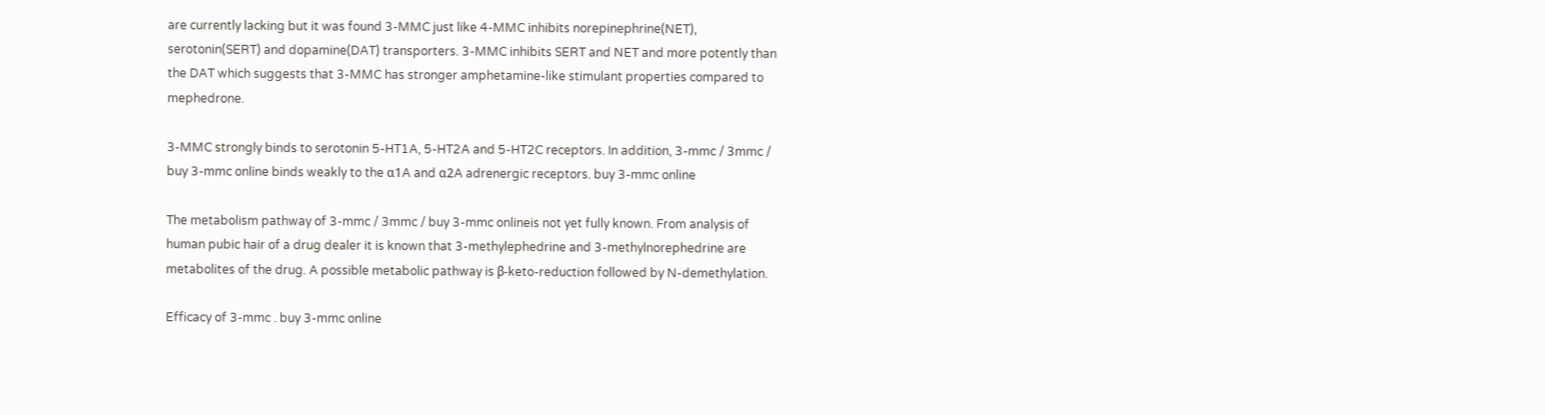are currently lacking but it was found 3-MMC just like 4-MMC inhibits norepinephrine(NET), serotonin(SERT) and dopamine(DAT) transporters. 3-MMC inhibits SERT and NET and more potently than the DAT which suggests that 3-MMC has stronger amphetamine-like stimulant properties compared to mephedrone.

3-MMC strongly binds to serotonin 5-HT1A, 5-HT2A and 5-HT2C receptors. In addition, 3-mmc / 3mmc / buy 3-mmc online binds weakly to the α1A and α2A adrenergic receptors. buy 3-mmc online

The metabolism pathway of 3-mmc / 3mmc / buy 3-mmc onlineis not yet fully known. From analysis of human pubic hair of a drug dealer it is known that 3-methylephedrine and 3-methylnorephedrine are metabolites of the drug. A possible metabolic pathway is β-keto-reduction followed by N-demethylation.

Efficacy of 3-mmc . buy 3-mmc online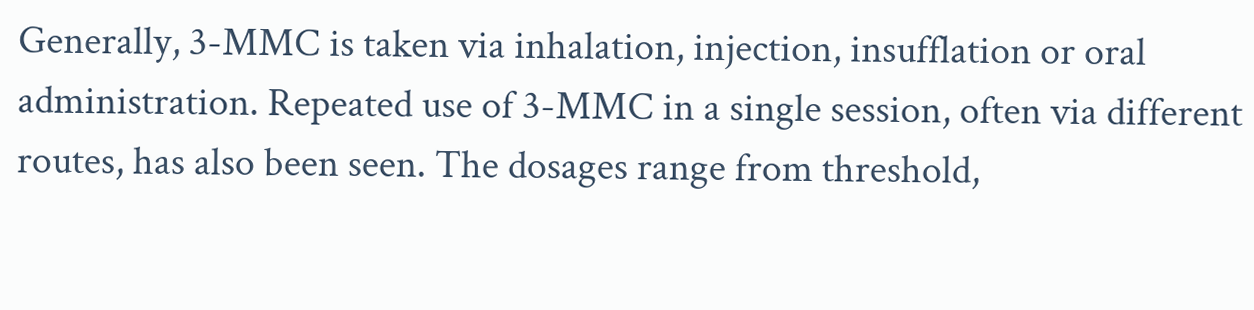Generally, 3-MMC is taken via inhalation, injection, insufflation or oral administration. Repeated use of 3-MMC in a single session, often via different routes, has also been seen. The dosages range from threshold,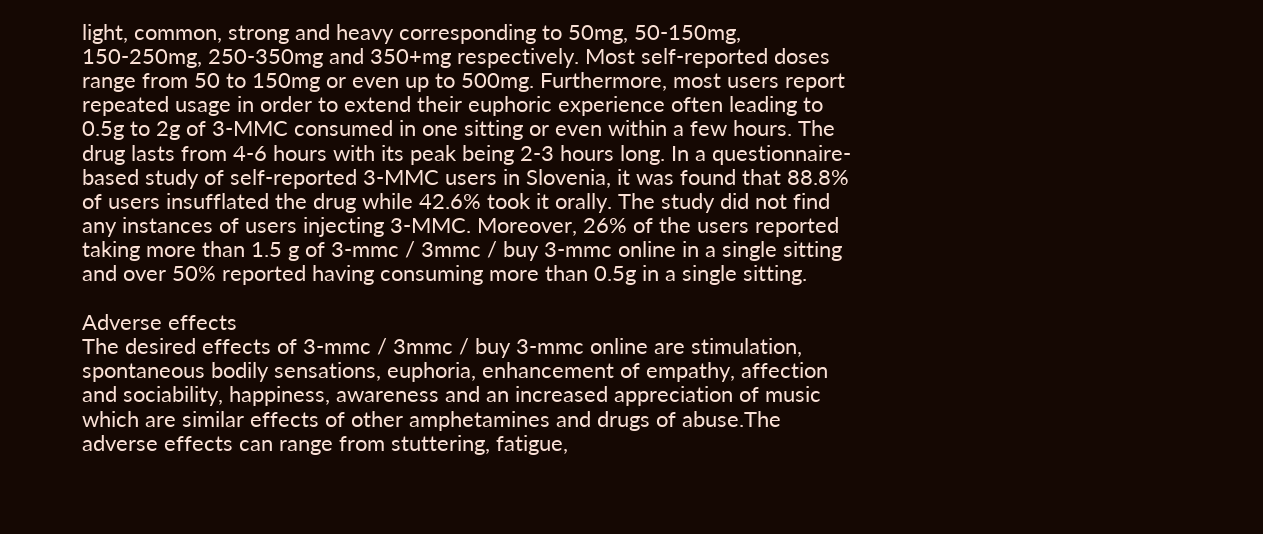light, common, strong and heavy corresponding to 50mg, 50-150mg, 150-250mg, 250-350mg and 350+mg respectively. Most self-reported doses range from 50 to 150mg or even up to 500mg. Furthermore, most users report repeated usage in order to extend their euphoric experience often leading to 0.5g to 2g of 3-MMC consumed in one sitting or even within a few hours. The drug lasts from 4-6 hours with its peak being 2-3 hours long. In a questionnaire-based study of self-reported 3-MMC users in Slovenia, it was found that 88.8% of users insufflated the drug while 42.6% took it orally. The study did not find any instances of users injecting 3-MMC. Moreover, 26% of the users reported taking more than 1.5 g of 3-mmc / 3mmc / buy 3-mmc online in a single sitting and over 50% reported having consuming more than 0.5g in a single sitting.

Adverse effects
The desired effects of 3-mmc / 3mmc / buy 3-mmc online are stimulation, spontaneous bodily sensations, euphoria, enhancement of empathy, affection and sociability, happiness, awareness and an increased appreciation of music which are similar effects of other amphetamines and drugs of abuse.The adverse effects can range from stuttering, fatigue,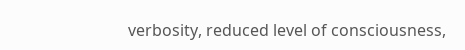verbosity, reduced level of consciousness,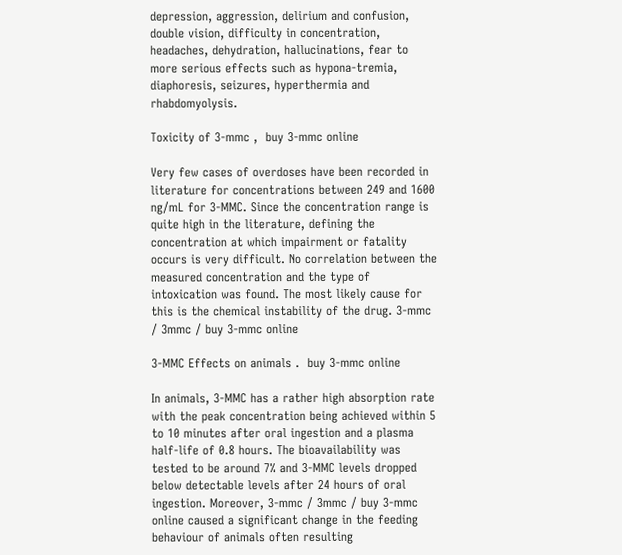depression, aggression, delirium and confusion, double vision, difficulty in concentration, headaches, dehydration, hallucinations, fear to more serious effects such as hypona-tremia, diaphoresis, seizures, hyperthermia and rhabdomyolysis.

Toxicity of 3-mmc ,  buy 3-mmc online

Very few cases of overdoses have been recorded in literature for concentrations between 249 and 1600 ng/mL for 3-MMC. Since the concentration range is quite high in the literature, defining the concentration at which impairment or fatality occurs is very difficult. No correlation between the measured concentration and the type of intoxication was found. The most likely cause for this is the chemical instability of the drug. 3-mmc / 3mmc / buy 3-mmc online

3-MMC Effects on animals .  buy 3-mmc online

In animals, 3-MMC has a rather high absorption rate with the peak concentration being achieved within 5 to 10 minutes after oral ingestion and a plasma half-life of 0.8 hours. The bioavailability was tested to be around 7% and 3-MMC levels dropped below detectable levels after 24 hours of oral ingestion. Moreover, 3-mmc / 3mmc / buy 3-mmc online caused a significant change in the feeding behaviour of animals often resulting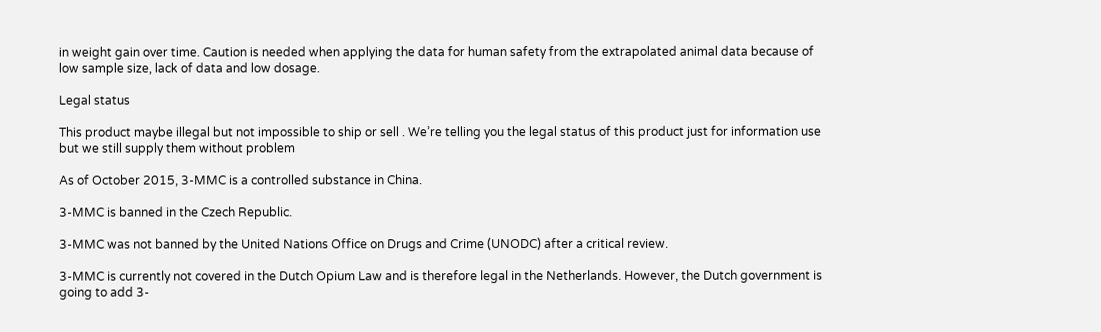in weight gain over time. Caution is needed when applying the data for human safety from the extrapolated animal data because of low sample size, lack of data and low dosage.

Legal status

This product maybe illegal but not impossible to ship or sell . We’re telling you the legal status of this product just for information use but we still supply them without problem

As of October 2015, 3-MMC is a controlled substance in China.

3-MMC is banned in the Czech Republic.

3-MMC was not banned by the United Nations Office on Drugs and Crime (UNODC) after a critical review.

3-MMC is currently not covered in the Dutch Opium Law and is therefore legal in the Netherlands. However, the Dutch government is going to add 3-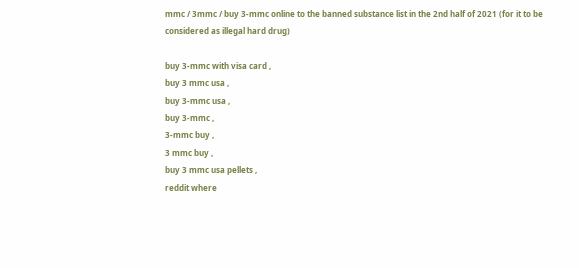mmc / 3mmc / buy 3-mmc online to the banned substance list in the 2nd half of 2021 (for it to be considered as illegal hard drug)

buy 3-mmc with visa card ,
buy 3 mmc usa ,
buy 3-mmc usa ,
buy 3-mmc ,
3-mmc buy ,
3 mmc buy ,
buy 3 mmc usa pellets ,
reddit where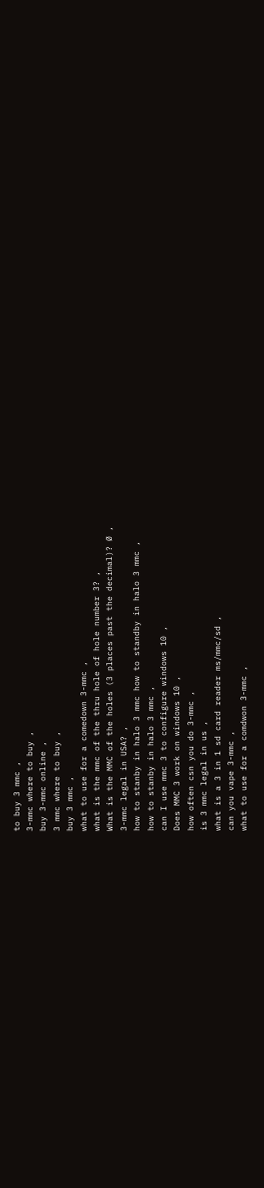to buy 3 mmc ,
3-mmc where to buy ,
buy 3-mmc online ,
3 mmc where to buy ,
buy 3 mmc ,
what to use for a comedown 3-mmc ,
what is the mmc of the thru hole of hole number 3? ,
What is the MMC of the holes (3 places past the decimal)? Ø ,
3-mmc legal in USA? ,
how to stanby in halo 3 mmc how to standby in halo 3 mmc ,
how to stanby in halo 3 mmc ,
can I use mmc 3 to configure windows 10 ,
Does MMC 3 work on windows 10 ,
how often csn you do 3-mmc ,
is 3 mmc legal in us ,
what is a 3 in 1 sd card reader ms/mmc/sd ,
can you vape 3-mmc ,
what to use for a comdwon 3-mmc ,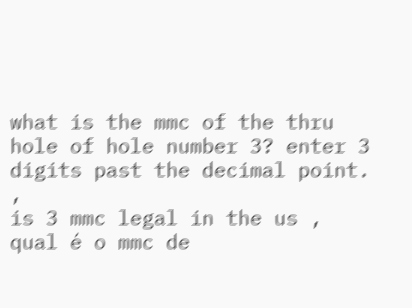what is the mmc of the thru hole of hole number 3? enter 3 digits past the decimal point. ,
is 3 mmc legal in the us ,
qual é o mmc de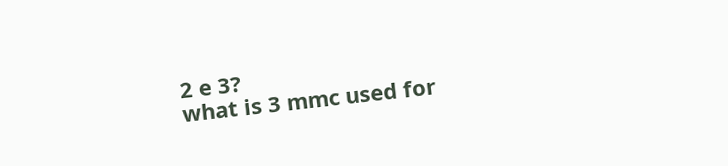2 e 3?
what is 3 mmc used for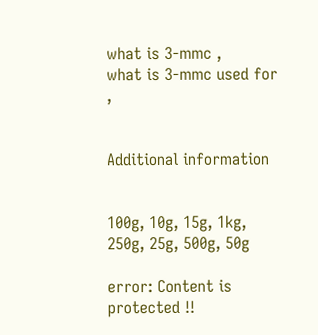what is 3-mmc ,
what is 3-mmc used for ,


Additional information


100g, 10g, 15g, 1kg, 250g, 25g, 500g, 50g

error: Content is protected !!